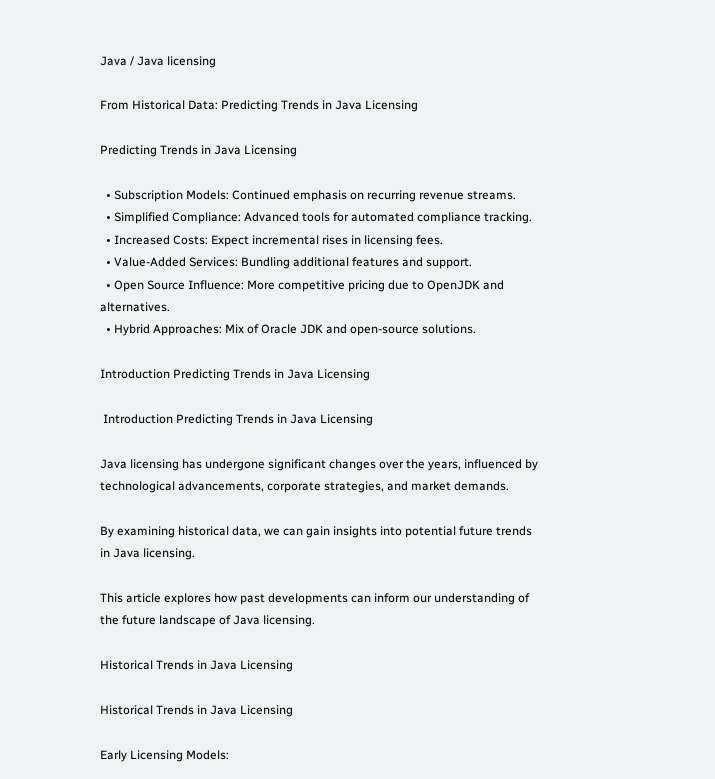Java / Java licensing

From Historical Data: Predicting Trends in Java Licensing

Predicting Trends in Java Licensing

  • Subscription Models: Continued emphasis on recurring revenue streams.
  • Simplified Compliance: Advanced tools for automated compliance tracking.
  • Increased Costs: Expect incremental rises in licensing fees.
  • Value-Added Services: Bundling additional features and support.
  • Open Source Influence: More competitive pricing due to OpenJDK and alternatives.
  • Hybrid Approaches: Mix of Oracle JDK and open-source solutions.

Introduction Predicting Trends in Java Licensing

 Introduction Predicting Trends in Java Licensing

Java licensing has undergone significant changes over the years, influenced by technological advancements, corporate strategies, and market demands.

By examining historical data, we can gain insights into potential future trends in Java licensing.

This article explores how past developments can inform our understanding of the future landscape of Java licensing.

Historical Trends in Java Licensing

Historical Trends in Java Licensing

Early Licensing Models: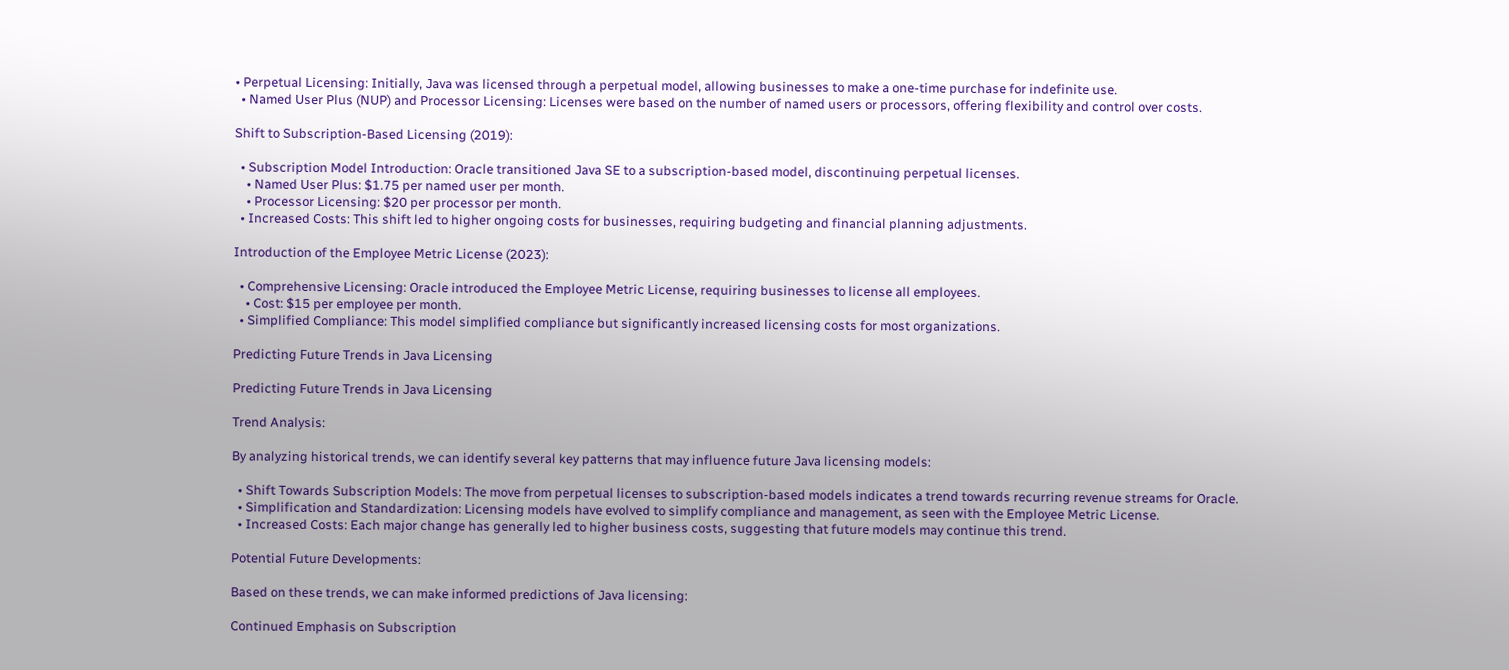• Perpetual Licensing: Initially, Java was licensed through a perpetual model, allowing businesses to make a one-time purchase for indefinite use.
  • Named User Plus (NUP) and Processor Licensing: Licenses were based on the number of named users or processors, offering flexibility and control over costs.

Shift to Subscription-Based Licensing (2019):

  • Subscription Model Introduction: Oracle transitioned Java SE to a subscription-based model, discontinuing perpetual licenses.
    • Named User Plus: $1.75 per named user per month.
    • Processor Licensing: $20 per processor per month.
  • Increased Costs: This shift led to higher ongoing costs for businesses, requiring budgeting and financial planning adjustments.

Introduction of the Employee Metric License (2023):

  • Comprehensive Licensing: Oracle introduced the Employee Metric License, requiring businesses to license all employees.
    • Cost: $15 per employee per month.
  • Simplified Compliance: This model simplified compliance but significantly increased licensing costs for most organizations.

Predicting Future Trends in Java Licensing

Predicting Future Trends in Java Licensing

Trend Analysis:

By analyzing historical trends, we can identify several key patterns that may influence future Java licensing models:

  • Shift Towards Subscription Models: The move from perpetual licenses to subscription-based models indicates a trend towards recurring revenue streams for Oracle.
  • Simplification and Standardization: Licensing models have evolved to simplify compliance and management, as seen with the Employee Metric License.
  • Increased Costs: Each major change has generally led to higher business costs, suggesting that future models may continue this trend.

Potential Future Developments:

Based on these trends, we can make informed predictions of Java licensing:

Continued Emphasis on Subscription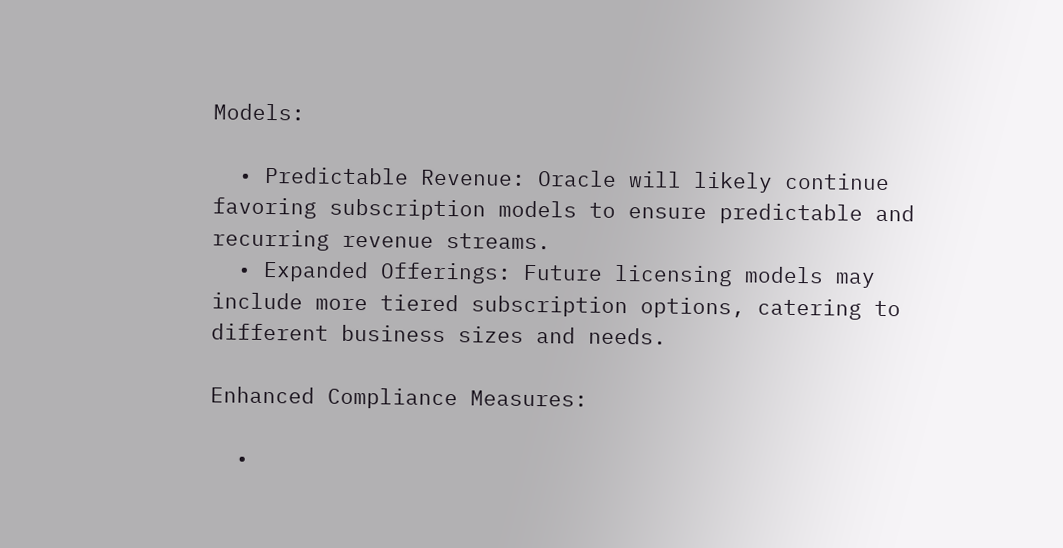Models:

  • Predictable Revenue: Oracle will likely continue favoring subscription models to ensure predictable and recurring revenue streams.
  • Expanded Offerings: Future licensing models may include more tiered subscription options, catering to different business sizes and needs.

Enhanced Compliance Measures:

  •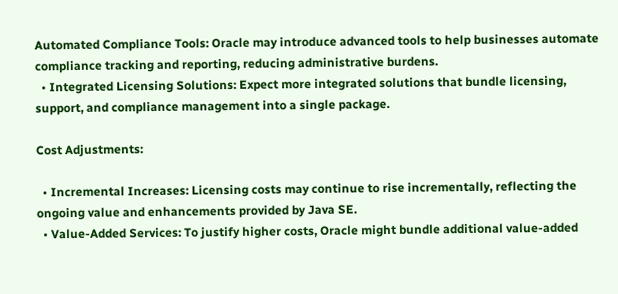Automated Compliance Tools: Oracle may introduce advanced tools to help businesses automate compliance tracking and reporting, reducing administrative burdens.
  • Integrated Licensing Solutions: Expect more integrated solutions that bundle licensing, support, and compliance management into a single package.

Cost Adjustments:

  • Incremental Increases: Licensing costs may continue to rise incrementally, reflecting the ongoing value and enhancements provided by Java SE.
  • Value-Added Services: To justify higher costs, Oracle might bundle additional value-added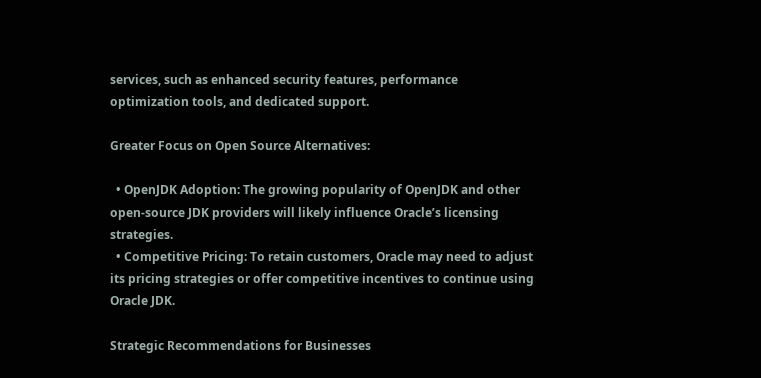services, such as enhanced security features, performance optimization tools, and dedicated support.

Greater Focus on Open Source Alternatives:

  • OpenJDK Adoption: The growing popularity of OpenJDK and other open-source JDK providers will likely influence Oracle’s licensing strategies.
  • Competitive Pricing: To retain customers, Oracle may need to adjust its pricing strategies or offer competitive incentives to continue using Oracle JDK.

Strategic Recommendations for Businesses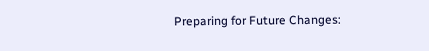Preparing for Future Changes: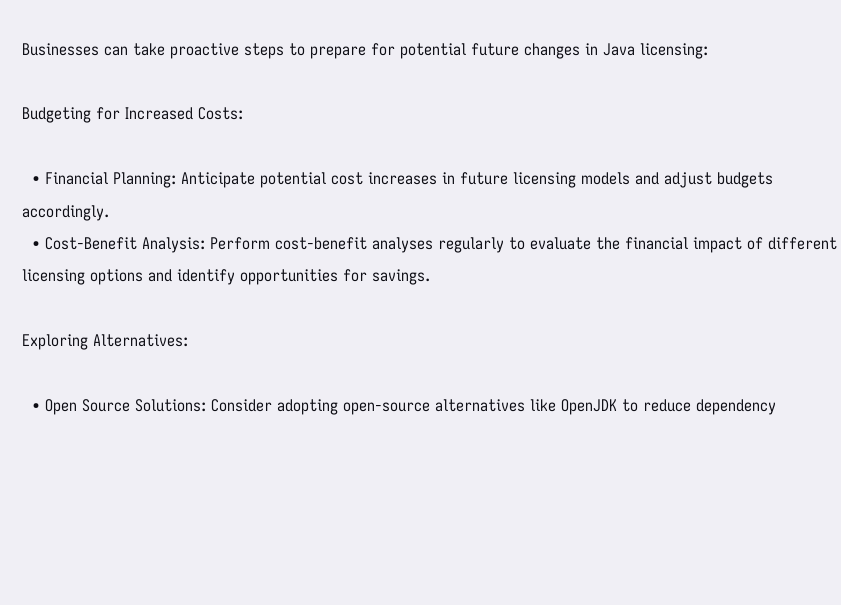Businesses can take proactive steps to prepare for potential future changes in Java licensing:

Budgeting for Increased Costs:

  • Financial Planning: Anticipate potential cost increases in future licensing models and adjust budgets accordingly.
  • Cost-Benefit Analysis: Perform cost-benefit analyses regularly to evaluate the financial impact of different licensing options and identify opportunities for savings.

Exploring Alternatives:

  • Open Source Solutions: Consider adopting open-source alternatives like OpenJDK to reduce dependency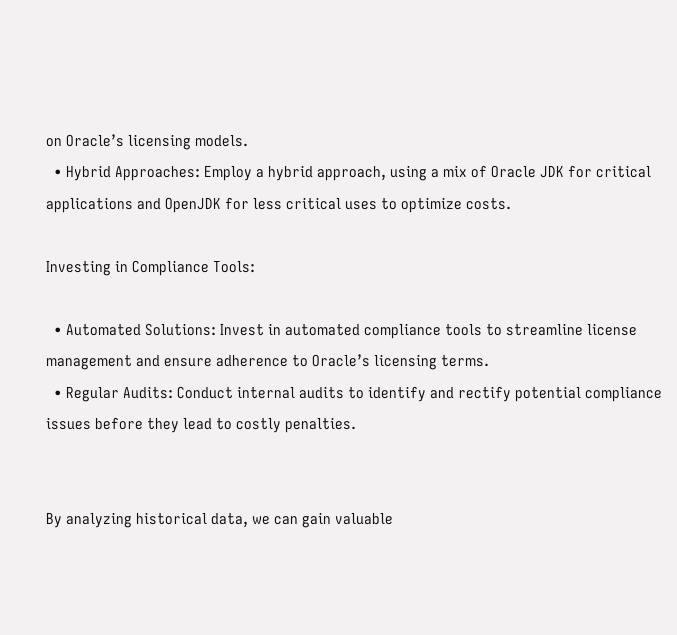on Oracle’s licensing models.
  • Hybrid Approaches: Employ a hybrid approach, using a mix of Oracle JDK for critical applications and OpenJDK for less critical uses to optimize costs.

Investing in Compliance Tools:

  • Automated Solutions: Invest in automated compliance tools to streamline license management and ensure adherence to Oracle’s licensing terms.
  • Regular Audits: Conduct internal audits to identify and rectify potential compliance issues before they lead to costly penalties.


By analyzing historical data, we can gain valuable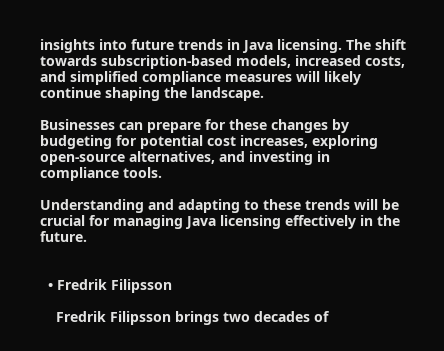insights into future trends in Java licensing. The shift towards subscription-based models, increased costs, and simplified compliance measures will likely continue shaping the landscape.

Businesses can prepare for these changes by budgeting for potential cost increases, exploring open-source alternatives, and investing in compliance tools.

Understanding and adapting to these trends will be crucial for managing Java licensing effectively in the future.


  • Fredrik Filipsson

    Fredrik Filipsson brings two decades of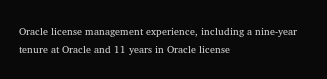Oracle license management experience, including a nine-year tenure at Oracle and 11 years in Oracle license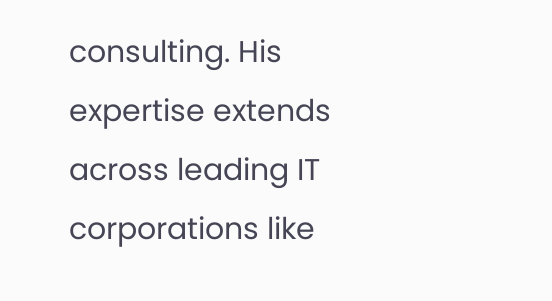consulting. His expertise extends across leading IT corporations like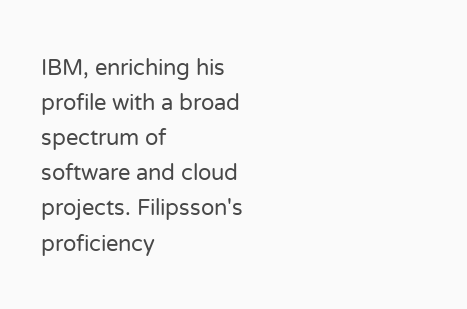IBM, enriching his profile with a broad spectrum of software and cloud projects. Filipsson's proficiency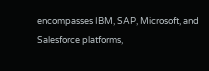encompasses IBM, SAP, Microsoft, and Salesforce platforms,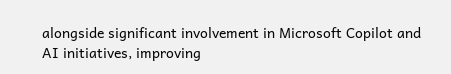alongside significant involvement in Microsoft Copilot and AI initiatives, improving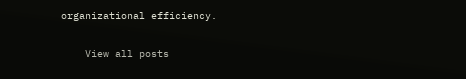organizational efficiency.

    View all posts